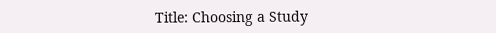Title: Choosing a Study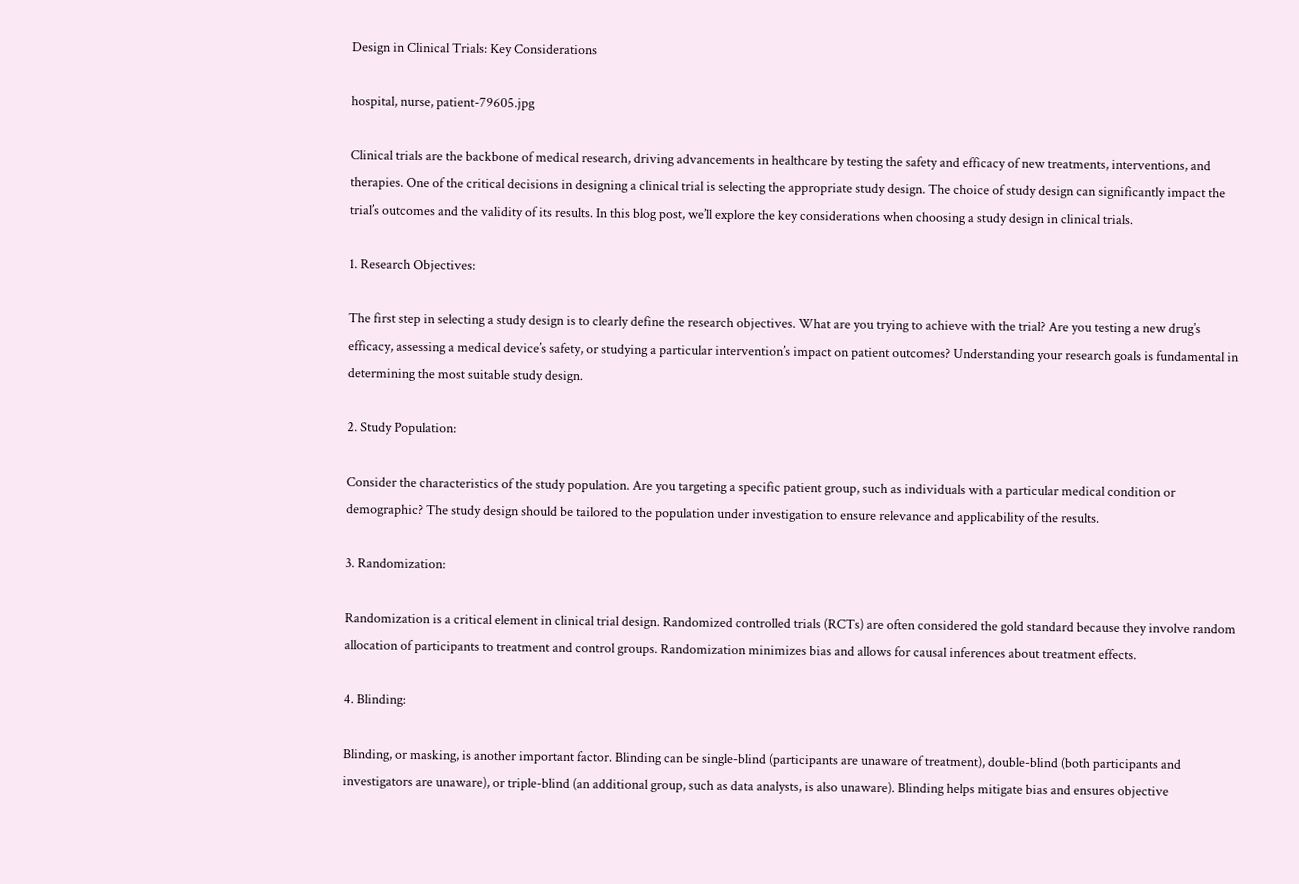Design in Clinical Trials: Key Considerations

hospital, nurse, patient-79605.jpg

Clinical trials are the backbone of medical research, driving advancements in healthcare by testing the safety and efficacy of new treatments, interventions, and therapies. One of the critical decisions in designing a clinical trial is selecting the appropriate study design. The choice of study design can significantly impact the trial’s outcomes and the validity of its results. In this blog post, we’ll explore the key considerations when choosing a study design in clinical trials.

1. Research Objectives:

The first step in selecting a study design is to clearly define the research objectives. What are you trying to achieve with the trial? Are you testing a new drug’s efficacy, assessing a medical device’s safety, or studying a particular intervention’s impact on patient outcomes? Understanding your research goals is fundamental in determining the most suitable study design.

2. Study Population:

Consider the characteristics of the study population. Are you targeting a specific patient group, such as individuals with a particular medical condition or demographic? The study design should be tailored to the population under investigation to ensure relevance and applicability of the results.

3. Randomization:

Randomization is a critical element in clinical trial design. Randomized controlled trials (RCTs) are often considered the gold standard because they involve random allocation of participants to treatment and control groups. Randomization minimizes bias and allows for causal inferences about treatment effects.

4. Blinding:

Blinding, or masking, is another important factor. Blinding can be single-blind (participants are unaware of treatment), double-blind (both participants and investigators are unaware), or triple-blind (an additional group, such as data analysts, is also unaware). Blinding helps mitigate bias and ensures objective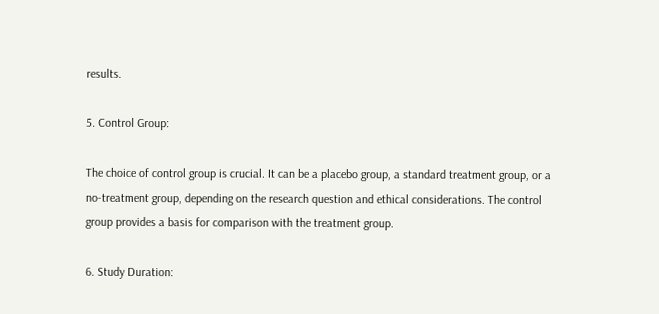results.

5. Control Group:

The choice of control group is crucial. It can be a placebo group, a standard treatment group, or a no-treatment group, depending on the research question and ethical considerations. The control group provides a basis for comparison with the treatment group.

6. Study Duration: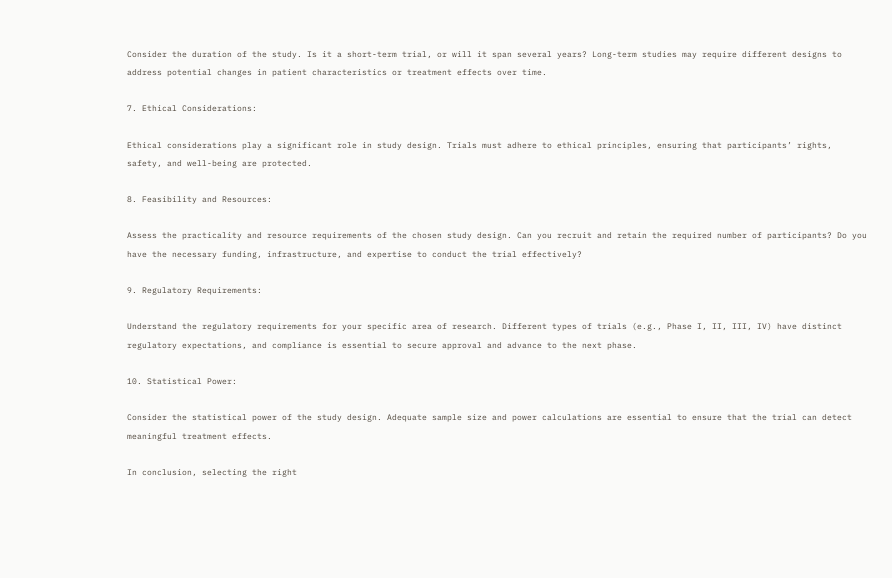Consider the duration of the study. Is it a short-term trial, or will it span several years? Long-term studies may require different designs to address potential changes in patient characteristics or treatment effects over time.

7. Ethical Considerations:

Ethical considerations play a significant role in study design. Trials must adhere to ethical principles, ensuring that participants’ rights, safety, and well-being are protected.

8. Feasibility and Resources:

Assess the practicality and resource requirements of the chosen study design. Can you recruit and retain the required number of participants? Do you have the necessary funding, infrastructure, and expertise to conduct the trial effectively?

9. Regulatory Requirements:

Understand the regulatory requirements for your specific area of research. Different types of trials (e.g., Phase I, II, III, IV) have distinct regulatory expectations, and compliance is essential to secure approval and advance to the next phase.

10. Statistical Power:

Consider the statistical power of the study design. Adequate sample size and power calculations are essential to ensure that the trial can detect meaningful treatment effects.

In conclusion, selecting the right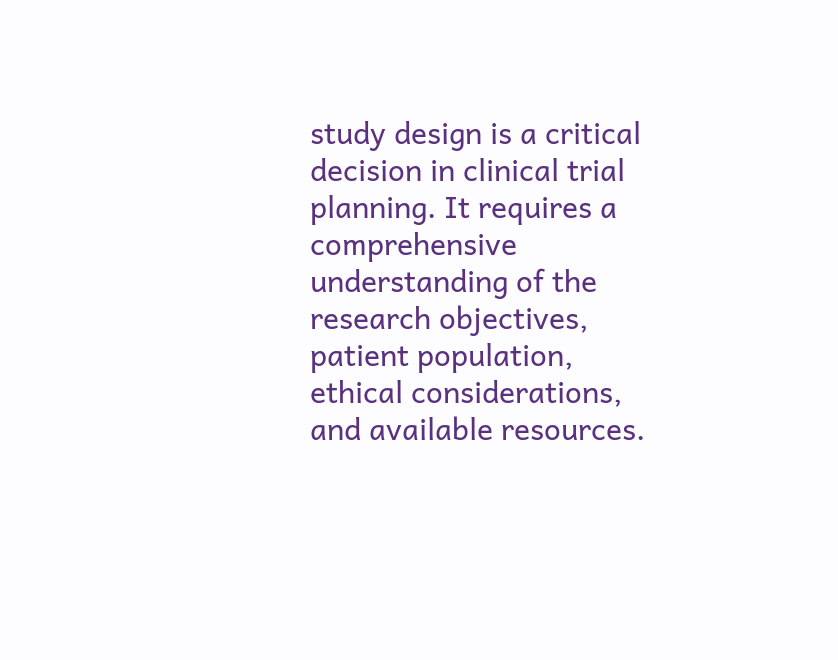study design is a critical decision in clinical trial planning. It requires a comprehensive understanding of the research objectives, patient population, ethical considerations, and available resources.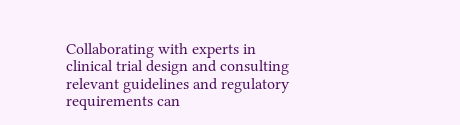Collaborating with experts in clinical trial design and consulting relevant guidelines and regulatory requirements can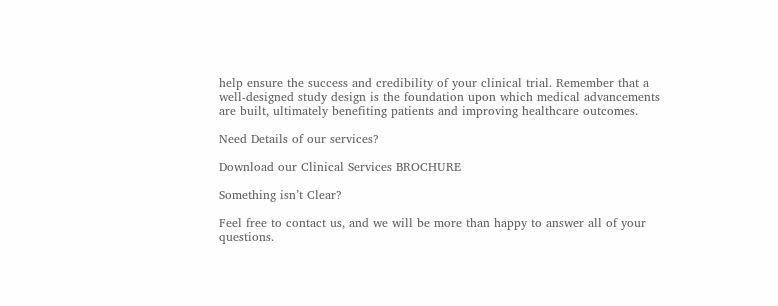help ensure the success and credibility of your clinical trial. Remember that a well-designed study design is the foundation upon which medical advancements are built, ultimately benefiting patients and improving healthcare outcomes.

Need Details of our services?

Download our Clinical Services BROCHURE

Something isn’t Clear?

Feel free to contact us, and we will be more than happy to answer all of your questions.